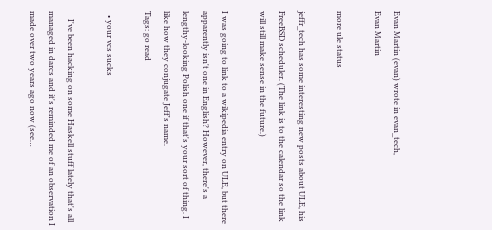Evan Martin (evan) wrote in evan_tech,
Evan Martin

more ule status

jeffr_tech has some interesting new posts about ULE, his FreeBSD scheduler. (The link is to the calendar so the link will still make sense in the future.)

I was going to link to a wikipedia entry on ULE, but there apparently isn't one in English? However, there's a lengthy-looking Polish one if that's your sort of thing. I like how they conjugate Jeff's name.
Tags: go read

  • your vcs sucks

    I've been hacking on some Haskell stuff lately that's all managed in darcs and it's reminded me of an observation I made over two years ago now (see…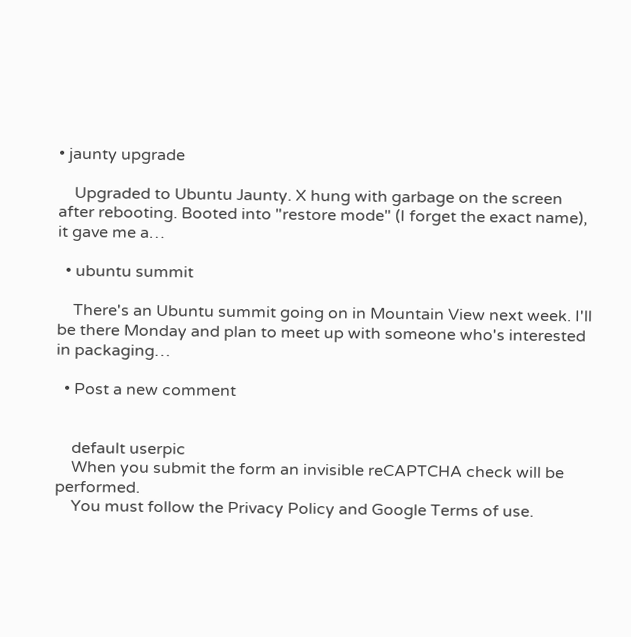• jaunty upgrade

    Upgraded to Ubuntu Jaunty. X hung with garbage on the screen after rebooting. Booted into "restore mode" (I forget the exact name), it gave me a…

  • ubuntu summit

    There's an Ubuntu summit going on in Mountain View next week. I'll be there Monday and plan to meet up with someone who's interested in packaging…

  • Post a new comment


    default userpic
    When you submit the form an invisible reCAPTCHA check will be performed.
    You must follow the Privacy Policy and Google Terms of use.